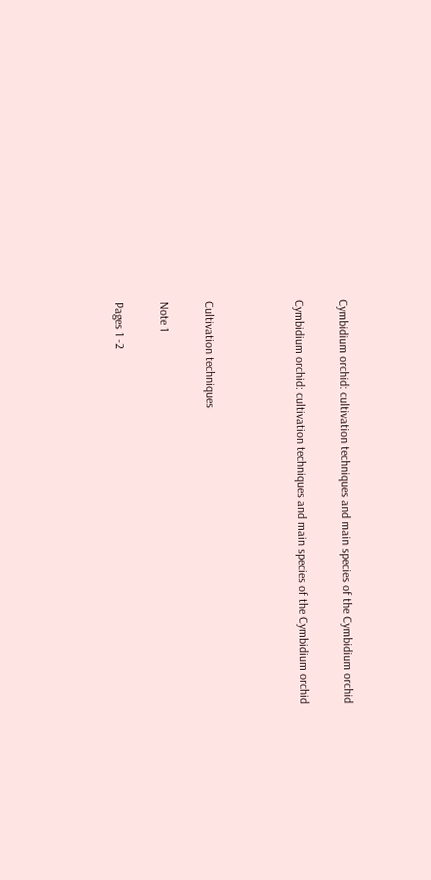Cymbidium orchid: cultivation techniques and main species of the Cymbidium orchid

Cymbidium orchid: cultivation techniques and main species of the Cymbidium orchid



Cultivation techniques

Note 1

Pages 1 -2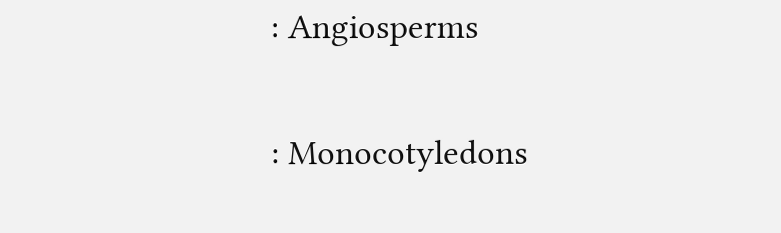: Angiosperms


: Monocotyledons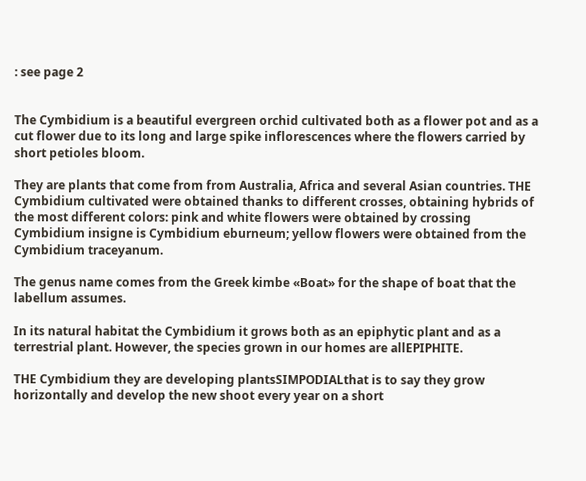: see page 2


The Cymbidium is a beautiful evergreen orchid cultivated both as a flower pot and as a cut flower due to its long and large spike inflorescences where the flowers carried by short petioles bloom.

They are plants that come from from Australia, Africa and several Asian countries. THE Cymbidium cultivated were obtained thanks to different crosses, obtaining hybrids of the most different colors: pink and white flowers were obtained by crossing Cymbidium insigne is Cymbidium eburneum; yellow flowers were obtained from the Cymbidium traceyanum.

The genus name comes from the Greek kimbe «Boat» for the shape of boat that the labellum assumes.

In its natural habitat the Cymbidium it grows both as an epiphytic plant and as a terrestrial plant. However, the species grown in our homes are allEPIPHITE.

THE Cymbidium they are developing plantsSIMPODIALthat is to say they grow horizontally and develop the new shoot every year on a short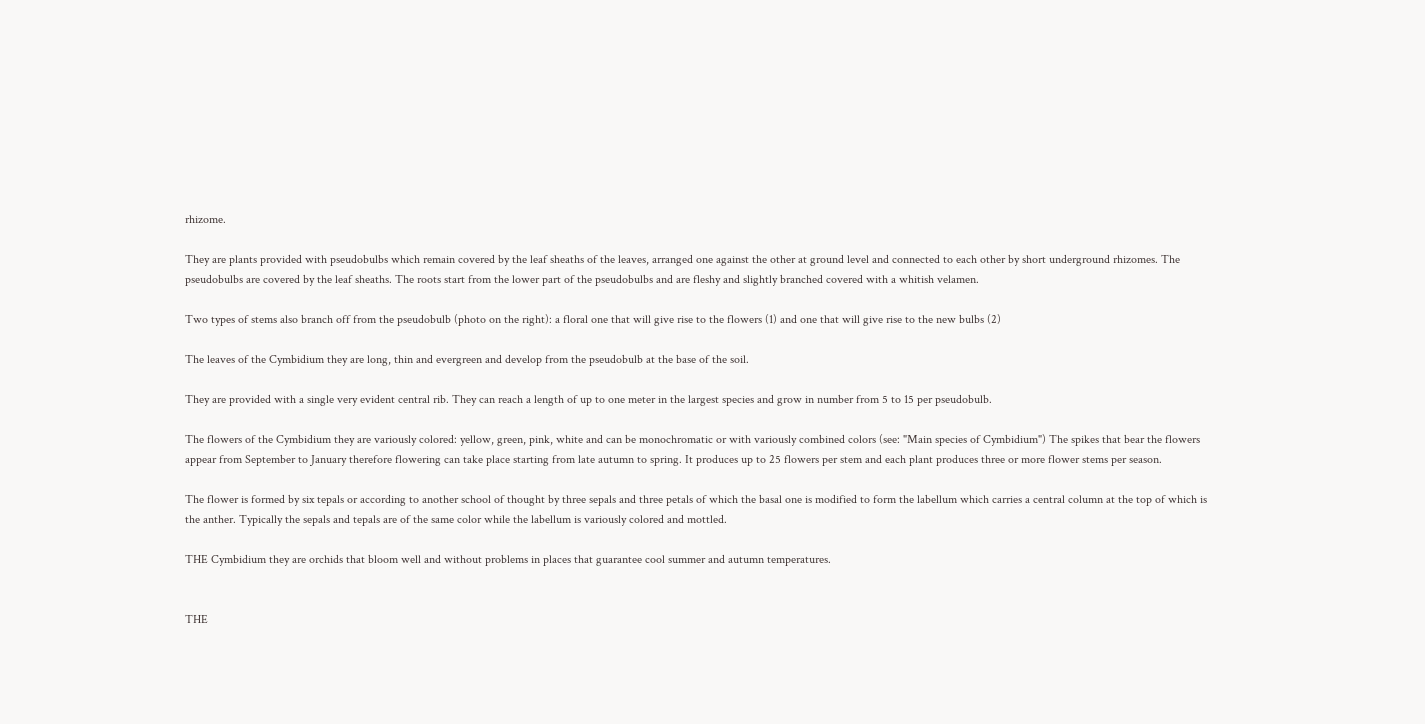rhizome.

They are plants provided with pseudobulbs which remain covered by the leaf sheaths of the leaves, arranged one against the other at ground level and connected to each other by short underground rhizomes. The pseudobulbs are covered by the leaf sheaths. The roots start from the lower part of the pseudobulbs and are fleshy and slightly branched covered with a whitish velamen.

Two types of stems also branch off from the pseudobulb (photo on the right): a floral one that will give rise to the flowers (1) and one that will give rise to the new bulbs (2)

The leaves of the Cymbidium they are long, thin and evergreen and develop from the pseudobulb at the base of the soil.

They are provided with a single very evident central rib. They can reach a length of up to one meter in the largest species and grow in number from 5 to 15 per pseudobulb.

The flowers of the Cymbidium they are variously colored: yellow, green, pink, white and can be monochromatic or with variously combined colors (see: "Main species of Cymbidium") The spikes that bear the flowers appear from September to January therefore flowering can take place starting from late autumn to spring. It produces up to 25 flowers per stem and each plant produces three or more flower stems per season.

The flower is formed by six tepals or according to another school of thought by three sepals and three petals of which the basal one is modified to form the labellum which carries a central column at the top of which is the anther. Typically the sepals and tepals are of the same color while the labellum is variously colored and mottled.

THE Cymbidium they are orchids that bloom well and without problems in places that guarantee cool summer and autumn temperatures.


THE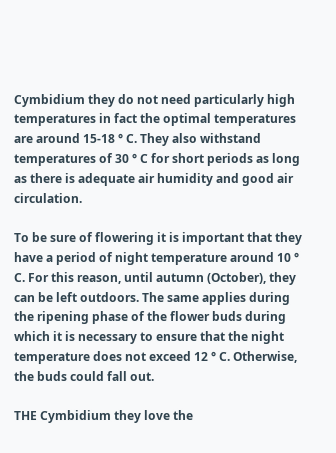Cymbidium they do not need particularly high temperatures in fact the optimal temperatures are around 15-18 ° C. They also withstand temperatures of 30 ° C for short periods as long as there is adequate air humidity and good air circulation.

To be sure of flowering it is important that they have a period of night temperature around 10 ° C. For this reason, until autumn (October), they can be left outdoors. The same applies during the ripening phase of the flower buds during which it is necessary to ensure that the night temperature does not exceed 12 ° C. Otherwise, the buds could fall out.

THE Cymbidium they love the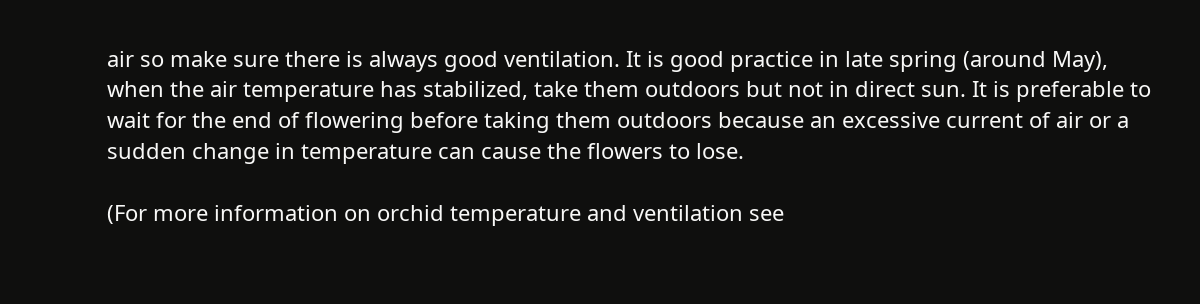air so make sure there is always good ventilation. It is good practice in late spring (around May), when the air temperature has stabilized, take them outdoors but not in direct sun. It is preferable to wait for the end of flowering before taking them outdoors because an excessive current of air or a sudden change in temperature can cause the flowers to lose.

(For more information on orchid temperature and ventilation see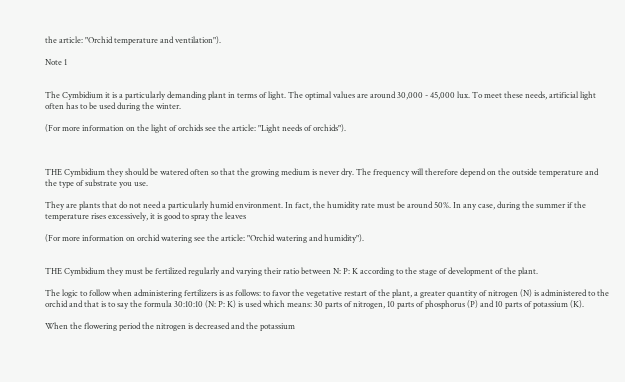the article: "Orchid temperature and ventilation").

Note 1


The Cymbidium it is a particularly demanding plant in terms of light. The optimal values are around 30,000 - 45,000 lux. To meet these needs, artificial light often has to be used during the winter.

(For more information on the light of orchids see the article: "Light needs of orchids").



THE Cymbidium they should be watered often so that the growing medium is never dry. The frequency will therefore depend on the outside temperature and the type of substrate you use.

They are plants that do not need a particularly humid environment. In fact, the humidity rate must be around 50%. In any case, during the summer if the temperature rises excessively, it is good to spray the leaves

(For more information on orchid watering see the article: "Orchid watering and humidity").


THE Cymbidium they must be fertilized regularly and varying their ratio between N: P: K according to the stage of development of the plant.

The logic to follow when administering fertilizers is as follows: to favor the vegetative restart of the plant, a greater quantity of nitrogen (N) is administered to the orchid and that is to say the formula 30:10:10 (N: P: K) is used which means: 30 parts of nitrogen, 10 parts of phosphorus (P) and 10 parts of potassium (K).

When the flowering period the nitrogen is decreased and the potassium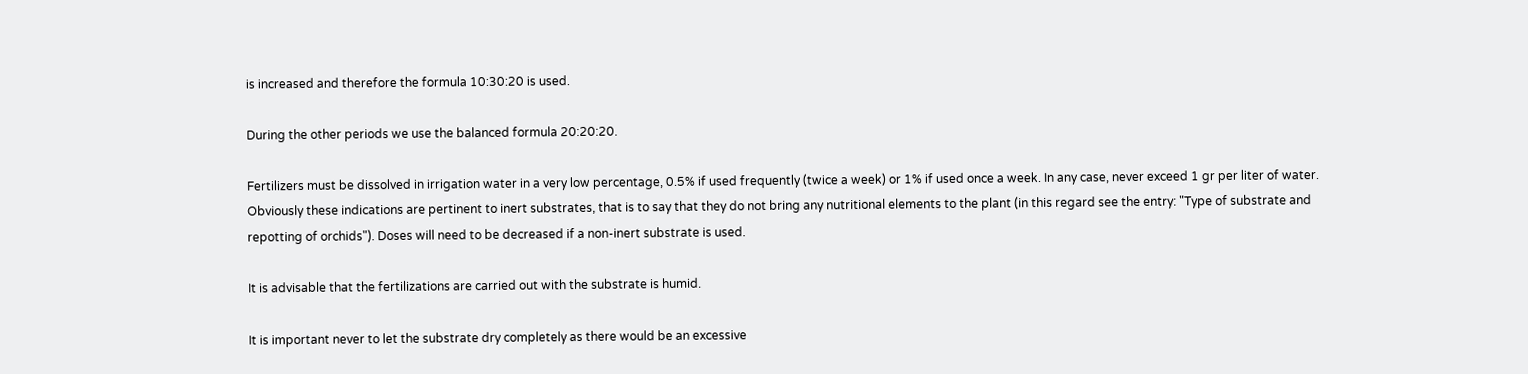is increased and therefore the formula 10:30:20 is used.

During the other periods we use the balanced formula 20:20:20.

Fertilizers must be dissolved in irrigation water in a very low percentage, 0.5% if used frequently (twice a week) or 1% if used once a week. In any case, never exceed 1 gr per liter of water. Obviously these indications are pertinent to inert substrates, that is to say that they do not bring any nutritional elements to the plant (in this regard see the entry: "Type of substrate and repotting of orchids"). Doses will need to be decreased if a non-inert substrate is used.

It is advisable that the fertilizations are carried out with the substrate is humid.

It is important never to let the substrate dry completely as there would be an excessive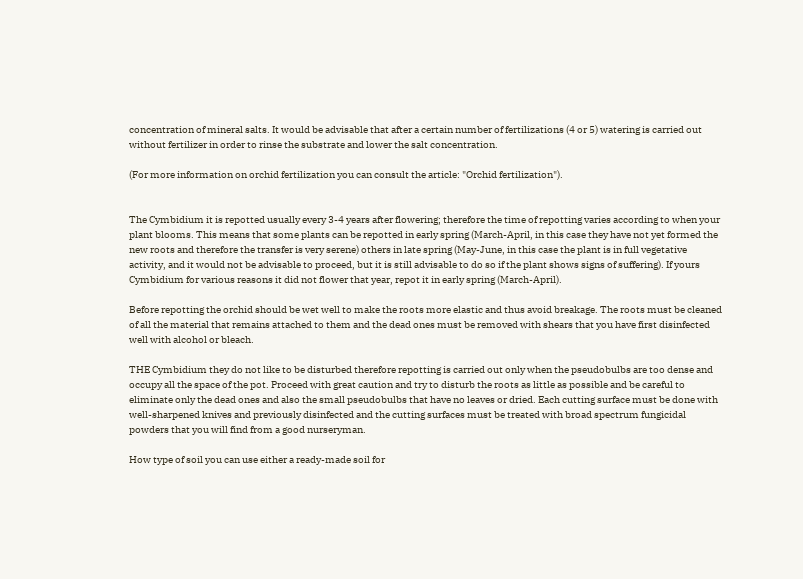concentration of mineral salts. It would be advisable that after a certain number of fertilizations (4 or 5) watering is carried out without fertilizer in order to rinse the substrate and lower the salt concentration.

(For more information on orchid fertilization you can consult the article: "Orchid fertilization").


The Cymbidium it is repotted usually every 3-4 years after flowering; therefore the time of repotting varies according to when your plant blooms. This means that some plants can be repotted in early spring (March-April, in this case they have not yet formed the new roots and therefore the transfer is very serene) others in late spring (May-June, in this case the plant is in full vegetative activity, and it would not be advisable to proceed, but it is still advisable to do so if the plant shows signs of suffering). If yours Cymbidium for various reasons it did not flower that year, repot it in early spring (March-April).

Before repotting the orchid should be wet well to make the roots more elastic and thus avoid breakage. The roots must be cleaned of all the material that remains attached to them and the dead ones must be removed with shears that you have first disinfected well with alcohol or bleach.

THE Cymbidium they do not like to be disturbed therefore repotting is carried out only when the pseudobulbs are too dense and occupy all the space of the pot. Proceed with great caution and try to disturb the roots as little as possible and be careful to eliminate only the dead ones and also the small pseudobulbs that have no leaves or dried. Each cutting surface must be done with well-sharpened knives and previously disinfected and the cutting surfaces must be treated with broad spectrum fungicidal powders that you will find from a good nurseryman.

How type of soil you can use either a ready-made soil for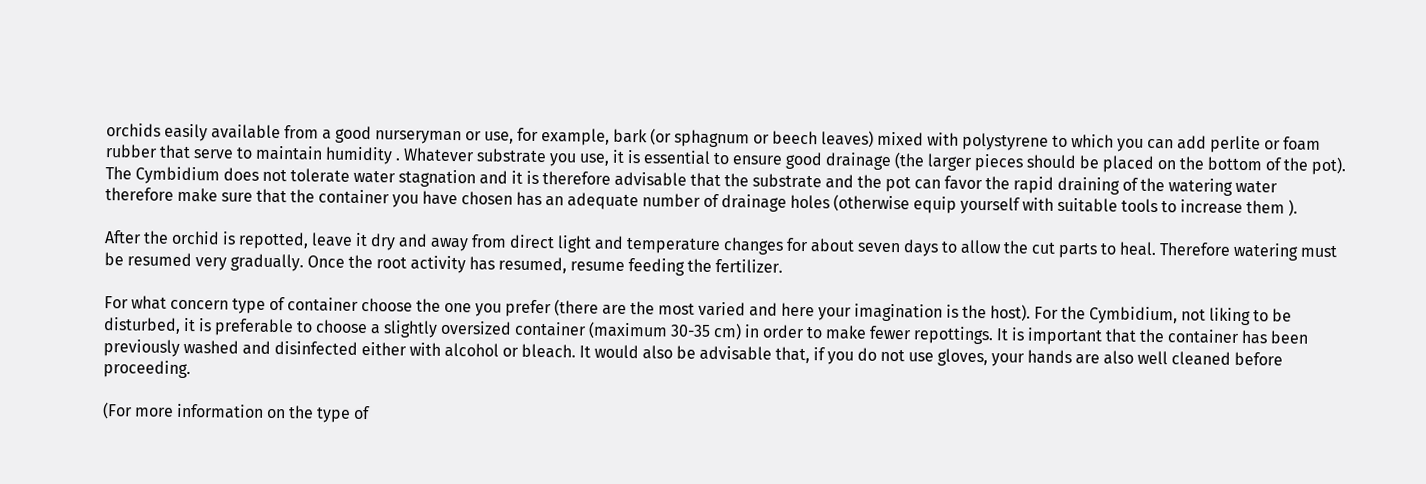orchids easily available from a good nurseryman or use, for example, bark (or sphagnum or beech leaves) mixed with polystyrene to which you can add perlite or foam rubber that serve to maintain humidity . Whatever substrate you use, it is essential to ensure good drainage (the larger pieces should be placed on the bottom of the pot). The Cymbidium does not tolerate water stagnation and it is therefore advisable that the substrate and the pot can favor the rapid draining of the watering water therefore make sure that the container you have chosen has an adequate number of drainage holes (otherwise equip yourself with suitable tools to increase them ).

After the orchid is repotted, leave it dry and away from direct light and temperature changes for about seven days to allow the cut parts to heal. Therefore watering must be resumed very gradually. Once the root activity has resumed, resume feeding the fertilizer.

For what concern type of container choose the one you prefer (there are the most varied and here your imagination is the host). For the Cymbidium, not liking to be disturbed, it is preferable to choose a slightly oversized container (maximum 30-35 cm) in order to make fewer repottings. It is important that the container has been previously washed and disinfected either with alcohol or bleach. It would also be advisable that, if you do not use gloves, your hands are also well cleaned before proceeding.

(For more information on the type of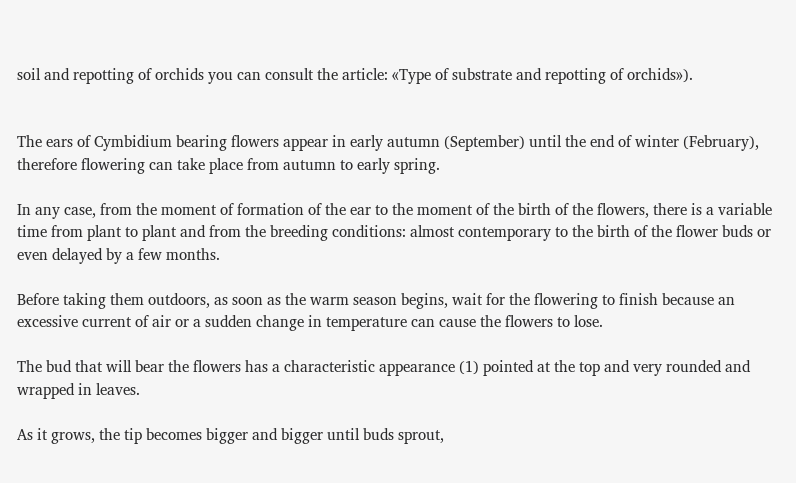soil and repotting of orchids you can consult the article: «Type of substrate and repotting of orchids»).


The ears of Cymbidium bearing flowers appear in early autumn (September) until the end of winter (February), therefore flowering can take place from autumn to early spring.

In any case, from the moment of formation of the ear to the moment of the birth of the flowers, there is a variable time from plant to plant and from the breeding conditions: almost contemporary to the birth of the flower buds or even delayed by a few months.

Before taking them outdoors, as soon as the warm season begins, wait for the flowering to finish because an excessive current of air or a sudden change in temperature can cause the flowers to lose.

The bud that will bear the flowers has a characteristic appearance (1) pointed at the top and very rounded and wrapped in leaves.

As it grows, the tip becomes bigger and bigger until buds sprout,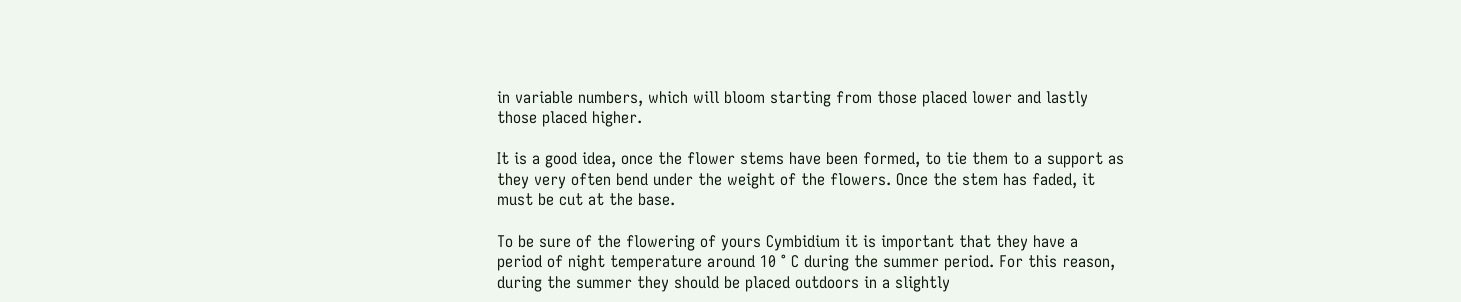in variable numbers, which will bloom starting from those placed lower and lastly those placed higher.

It is a good idea, once the flower stems have been formed, to tie them to a support as they very often bend under the weight of the flowers. Once the stem has faded, it must be cut at the base.

To be sure of the flowering of yours Cymbidium it is important that they have a period of night temperature around 10 ° C during the summer period. For this reason, during the summer they should be placed outdoors in a slightly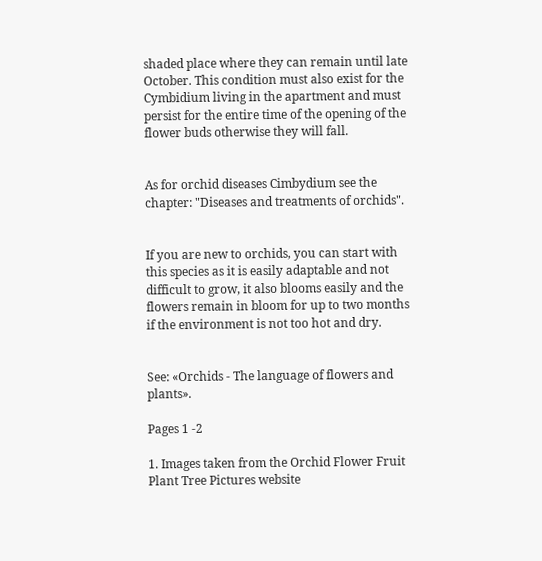shaded place where they can remain until late October. This condition must also exist for the Cymbidium living in the apartment and must persist for the entire time of the opening of the flower buds otherwise they will fall.


As for orchid diseases Cimbydium see the chapter: "Diseases and treatments of orchids".


If you are new to orchids, you can start with this species as it is easily adaptable and not difficult to grow, it also blooms easily and the flowers remain in bloom for up to two months if the environment is not too hot and dry.


See: «Orchids - The language of flowers and plants».

Pages 1 -2

1. Images taken from the Orchid Flower Fruit Plant Tree Pictures website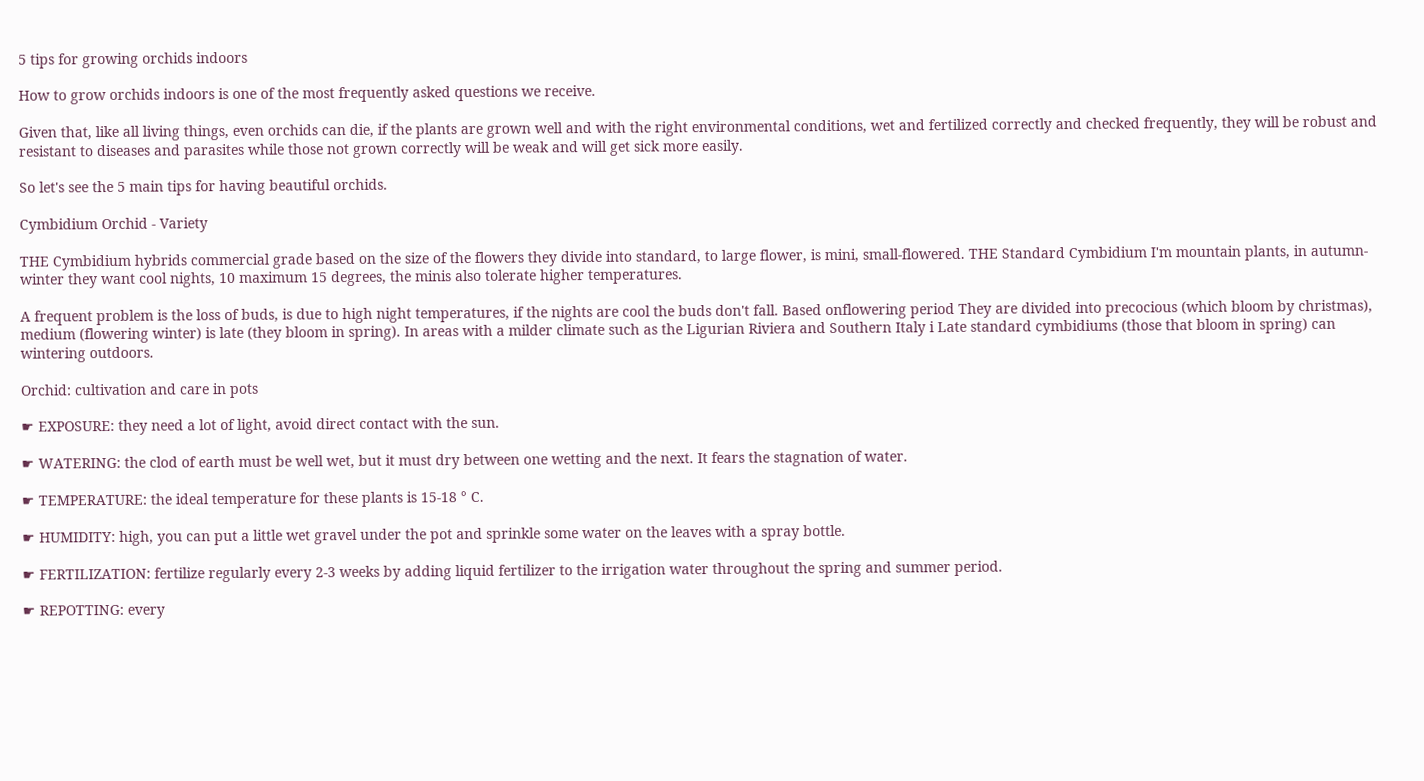5 tips for growing orchids indoors

How to grow orchids indoors is one of the most frequently asked questions we receive.

Given that, like all living things, even orchids can die, if the plants are grown well and with the right environmental conditions, wet and fertilized correctly and checked frequently, they will be robust and resistant to diseases and parasites while those not grown correctly will be weak and will get sick more easily.

So let's see the 5 main tips for having beautiful orchids.

Cymbidium Orchid - Variety

THE Cymbidium hybrids commercial grade based on the size of the flowers they divide into standard, to large flower, is mini, small-flowered. THE Standard Cymbidium I'm mountain plants, in autumn-winter they want cool nights, 10 maximum 15 degrees, the minis also tolerate higher temperatures.

A frequent problem is the loss of buds, is due to high night temperatures, if the nights are cool the buds don't fall. Based onflowering period They are divided into precocious (which bloom by christmas), medium (flowering winter) is late (they bloom in spring). In areas with a milder climate such as the Ligurian Riviera and Southern Italy i Late standard cymbidiums (those that bloom in spring) can wintering outdoors.

Orchid: cultivation and care in pots

☛ EXPOSURE: they need a lot of light, avoid direct contact with the sun.

☛ WATERING: the clod of earth must be well wet, but it must dry between one wetting and the next. It fears the stagnation of water.

☛ TEMPERATURE: the ideal temperature for these plants is 15-18 ° C.

☛ HUMIDITY: high, you can put a little wet gravel under the pot and sprinkle some water on the leaves with a spray bottle.

☛ FERTILIZATION: fertilize regularly every 2-3 weeks by adding liquid fertilizer to the irrigation water throughout the spring and summer period.

☛ REPOTTING: every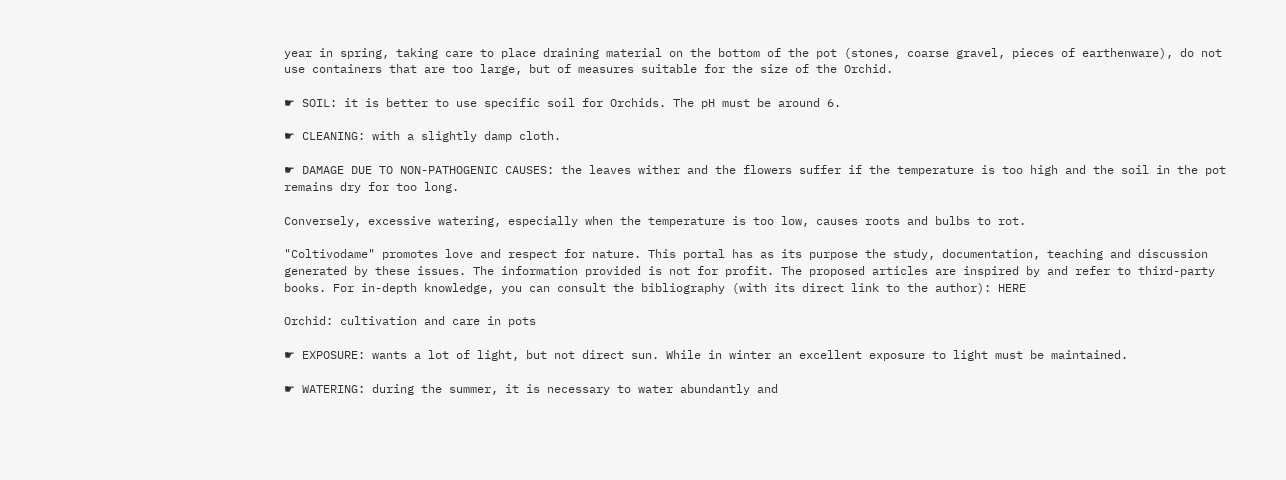year in spring, taking care to place draining material on the bottom of the pot (stones, coarse gravel, pieces of earthenware), do not use containers that are too large, but of measures suitable for the size of the Orchid.

☛ SOIL: it is better to use specific soil for Orchids. The pH must be around 6.

☛ CLEANING: with a slightly damp cloth.

☛ DAMAGE DUE TO NON-PATHOGENIC CAUSES: the leaves wither and the flowers suffer if the temperature is too high and the soil in the pot remains dry for too long.

Conversely, excessive watering, especially when the temperature is too low, causes roots and bulbs to rot.

"Coltivodame" promotes love and respect for nature. This portal has as its purpose the study, documentation, teaching and discussion generated by these issues. The information provided is not for profit. The proposed articles are inspired by and refer to third-party books. For in-depth knowledge, you can consult the bibliography (with its direct link to the author): HERE

Orchid: cultivation and care in pots

☛ EXPOSURE: wants a lot of light, but not direct sun. While in winter an excellent exposure to light must be maintained.

☛ WATERING: during the summer, it is necessary to water abundantly and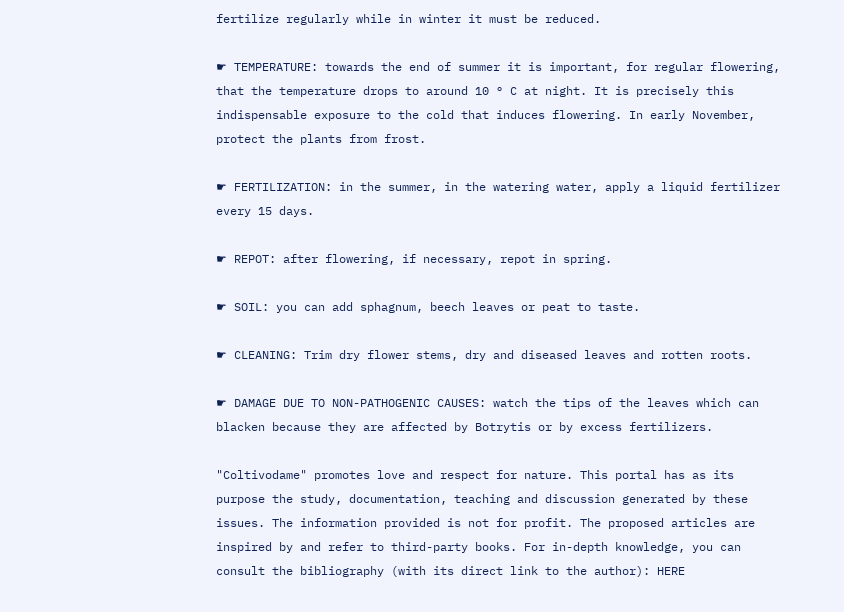fertilize regularly while in winter it must be reduced.

☛ TEMPERATURE: towards the end of summer it is important, for regular flowering, that the temperature drops to around 10 ° C at night. It is precisely this indispensable exposure to the cold that induces flowering. In early November, protect the plants from frost.

☛ FERTILIZATION: in the summer, in the watering water, apply a liquid fertilizer every 15 days.

☛ REPOT: after flowering, if necessary, repot in spring.

☛ SOIL: you can add sphagnum, beech leaves or peat to taste.

☛ CLEANING: Trim dry flower stems, dry and diseased leaves and rotten roots.

☛ DAMAGE DUE TO NON-PATHOGENIC CAUSES: watch the tips of the leaves which can blacken because they are affected by Botrytis or by excess fertilizers.

"Coltivodame" promotes love and respect for nature. This portal has as its purpose the study, documentation, teaching and discussion generated by these issues. The information provided is not for profit. The proposed articles are inspired by and refer to third-party books. For in-depth knowledge, you can consult the bibliography (with its direct link to the author): HERE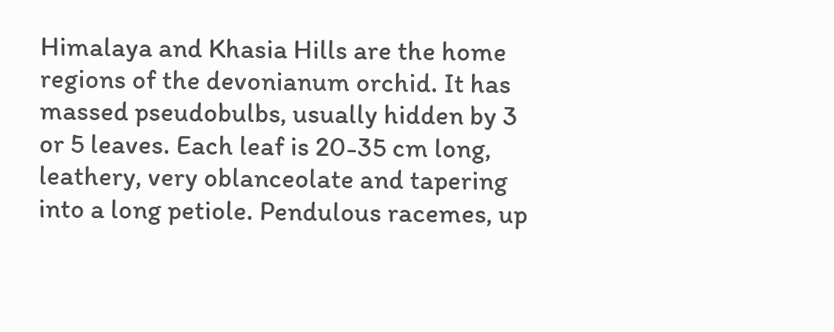Himalaya and Khasia Hills are the home regions of the devonianum orchid. It has massed pseudobulbs, usually hidden by 3 or 5 leaves. Each leaf is 20-35 cm long, leathery, very oblanceolate and tapering into a long petiole. Pendulous racemes, up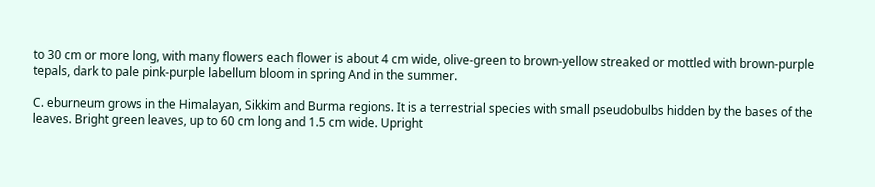to 30 cm or more long, with many flowers each flower is about 4 cm wide, olive-green to brown-yellow streaked or mottled with brown-purple tepals, dark to pale pink-purple labellum bloom in spring And in the summer.

C. eburneum grows in the Himalayan, Sikkim and Burma regions. It is a terrestrial species with small pseudobulbs hidden by the bases of the leaves. Bright green leaves, up to 60 cm long and 1.5 cm wide. Upright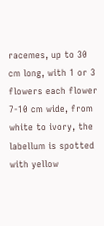racemes, up to 30 cm long, with 1 or 3 flowers each flower 7-10 cm wide, from white to ivory, the labellum is spotted with yellow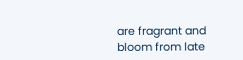are fragrant and bloom from late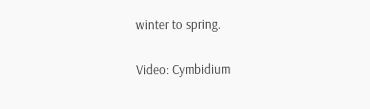winter to spring.

Video: Cymbidium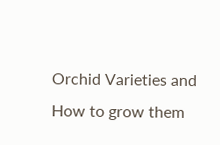Orchid Varieties and How to grow them